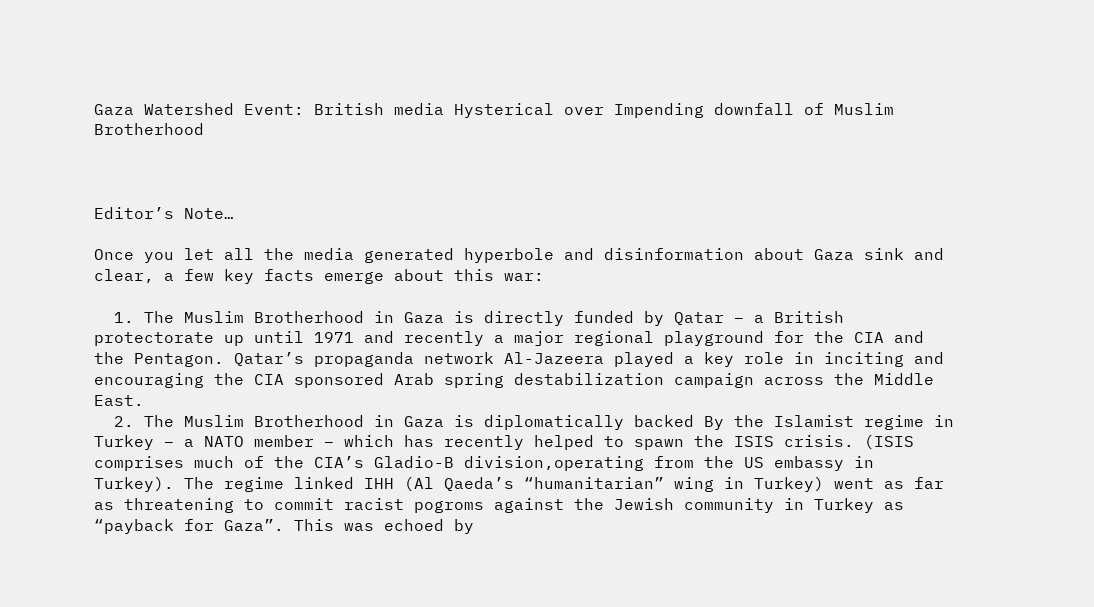Gaza Watershed Event: British media Hysterical over Impending downfall of Muslim Brotherhood



Editor’s Note…

Once you let all the media generated hyperbole and disinformation about Gaza sink and clear, a few key facts emerge about this war:

  1. The Muslim Brotherhood in Gaza is directly funded by Qatar – a British protectorate up until 1971 and recently a major regional playground for the CIA and the Pentagon. Qatar’s propaganda network Al-Jazeera played a key role in inciting and encouraging the CIA sponsored Arab spring destabilization campaign across the Middle East.
  2. The Muslim Brotherhood in Gaza is diplomatically backed By the Islamist regime in Turkey – a NATO member – which has recently helped to spawn the ISIS crisis. (ISIS comprises much of the CIA’s Gladio-B division,operating from the US embassy in Turkey). The regime linked IHH (Al Qaeda’s “humanitarian” wing in Turkey) went as far as threatening to commit racist pogroms against the Jewish community in Turkey as “payback for Gaza”. This was echoed by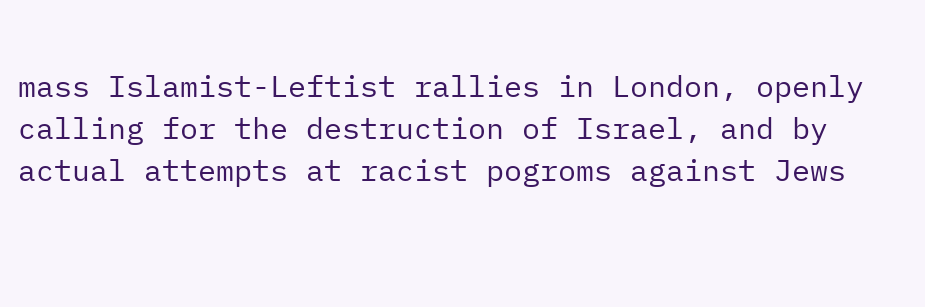mass Islamist-Leftist rallies in London, openly calling for the destruction of Israel, and by actual attempts at racist pogroms against Jews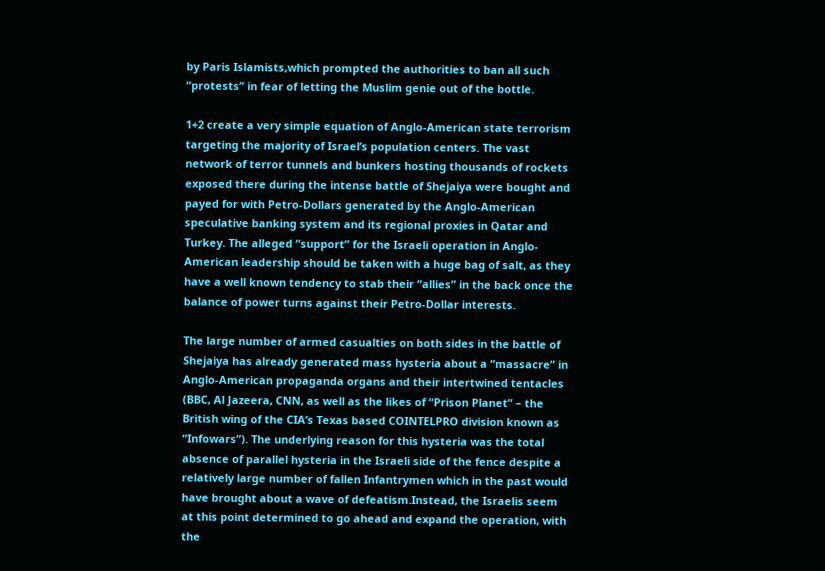by Paris Islamists,which prompted the authorities to ban all such “protests” in fear of letting the Muslim genie out of the bottle.

1+2 create a very simple equation of Anglo-American state terrorism targeting the majority of Israel’s population centers. The vast network of terror tunnels and bunkers hosting thousands of rockets exposed there during the intense battle of Shejaiya were bought and payed for with Petro-Dollars generated by the Anglo-American speculative banking system and its regional proxies in Qatar and Turkey. The alleged “support” for the Israeli operation in Anglo-American leadership should be taken with a huge bag of salt, as they have a well known tendency to stab their “allies” in the back once the balance of power turns against their Petro-Dollar interests.

The large number of armed casualties on both sides in the battle of Shejaiya has already generated mass hysteria about a “massacre” in Anglo-American propaganda organs and their intertwined tentacles (BBC, Al Jazeera, CNN, as well as the likes of “Prison Planet” – the British wing of the CIA’s Texas based COINTELPRO division known as “Infowars”). The underlying reason for this hysteria was the total absence of parallel hysteria in the Israeli side of the fence despite a relatively large number of fallen Infantrymen which in the past would have brought about a wave of defeatism.Instead, the Israelis seem at this point determined to go ahead and expand the operation, with the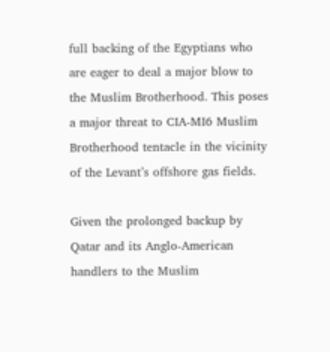full backing of the Egyptians who are eager to deal a major blow to the Muslim Brotherhood. This poses a major threat to CIA-MI6 Muslim Brotherhood tentacle in the vicinity of the Levant’s offshore gas fields.

Given the prolonged backup by Qatar and its Anglo-American handlers to the Muslim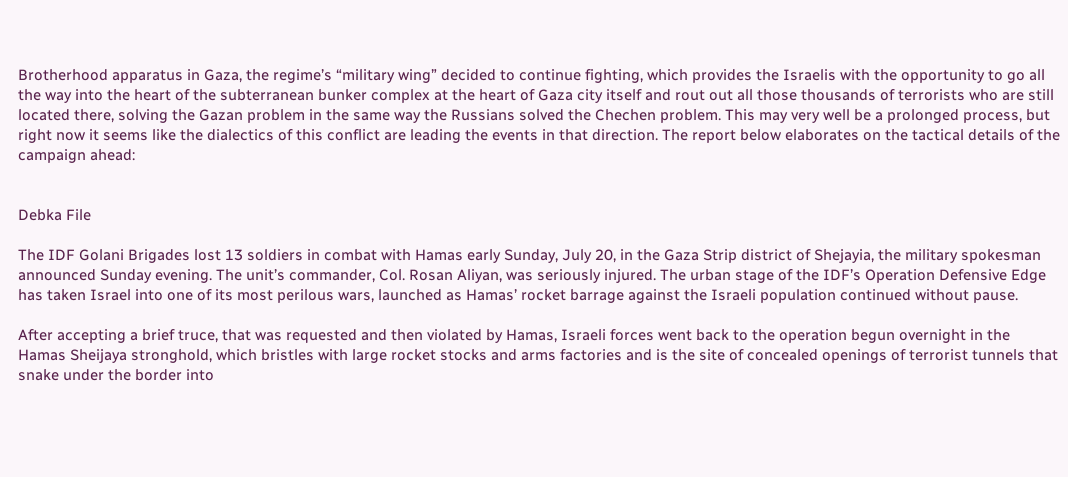Brotherhood apparatus in Gaza, the regime’s “military wing” decided to continue fighting, which provides the Israelis with the opportunity to go all the way into the heart of the subterranean bunker complex at the heart of Gaza city itself and rout out all those thousands of terrorists who are still located there, solving the Gazan problem in the same way the Russians solved the Chechen problem. This may very well be a prolonged process, but right now it seems like the dialectics of this conflict are leading the events in that direction. The report below elaborates on the tactical details of the campaign ahead:


Debka File

The IDF Golani Brigades lost 13 soldiers in combat with Hamas early Sunday, July 20, in the Gaza Strip district of Shejayia, the military spokesman announced Sunday evening. The unit’s commander, Col. Rosan Aliyan, was seriously injured. The urban stage of the IDF’s Operation Defensive Edge has taken Israel into one of its most perilous wars, launched as Hamas’ rocket barrage against the Israeli population continued without pause.

After accepting a brief truce, that was requested and then violated by Hamas, Israeli forces went back to the operation begun overnight in the Hamas Sheijaya stronghold, which bristles with large rocket stocks and arms factories and is the site of concealed openings of terrorist tunnels that snake under the border into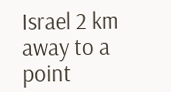Israel 2 km away to a point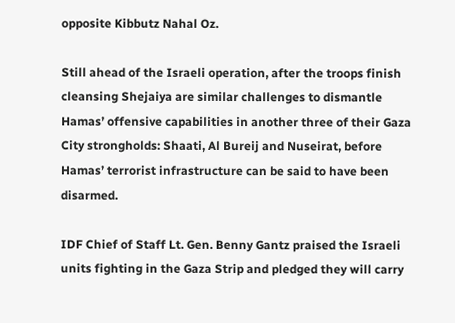opposite Kibbutz Nahal Oz.

Still ahead of the Israeli operation, after the troops finish cleansing Shejaiya are similar challenges to dismantle Hamas’ offensive capabilities in another three of their Gaza City strongholds: Shaati, Al Bureij and Nuseirat, before Hamas’ terrorist infrastructure can be said to have been disarmed.

IDF Chief of Staff Lt. Gen. Benny Gantz praised the Israeli units fighting in the Gaza Strip and pledged they will carry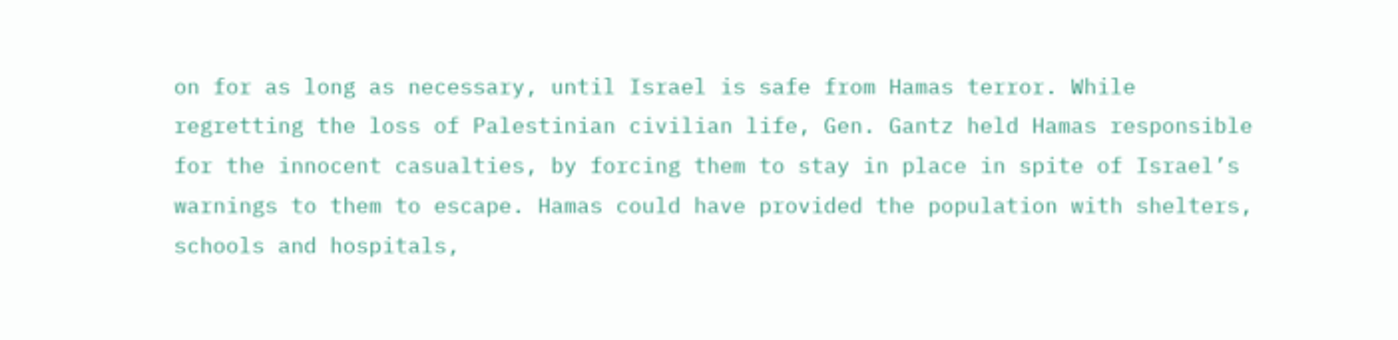on for as long as necessary, until Israel is safe from Hamas terror. While regretting the loss of Palestinian civilian life, Gen. Gantz held Hamas responsible for the innocent casualties, by forcing them to stay in place in spite of Israel’s warnings to them to escape. Hamas could have provided the population with shelters, schools and hospitals,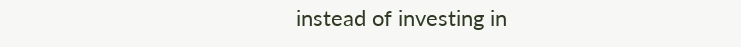instead of investing in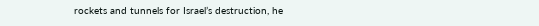rockets and tunnels for Israel’s destruction, he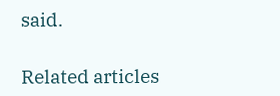said.

Related articles